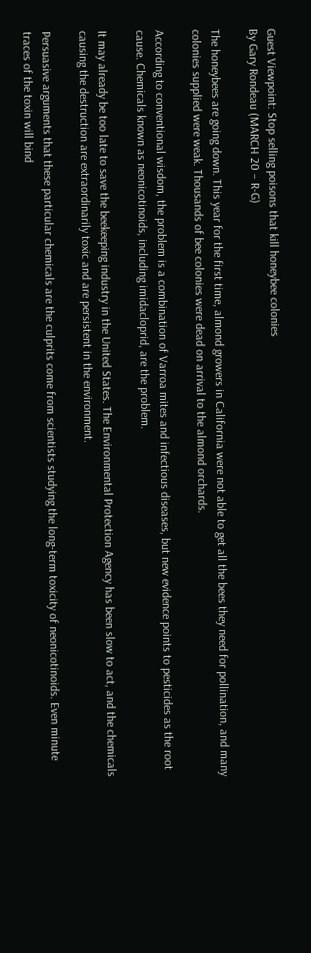Guest Viewpoint: Stop selling poisons that kill honeybee colonies
By Gary Rondeau (MARCH 20 – R-G)

The honeybees are going down. This year for the first time, almond growers in California were not able to get all the bees they need for pollination, and many colonies supplied were weak. Thousands of bee colonies were dead on arrival to the almond orchards.

According to conventional wisdom, the problem is a combination of Varroa mites and infectious diseases, but new evidence points to pesticides as the root cause. Chemicals known as neonicotinoids, including imidacloprid, are the problem.

It may already be too late to save the beekeeping industry in the United States. The Environmental Protection Agency has been slow to act, and the chemicals causing the destruction are extraordinarily toxic and are persistent in the environment.

Persuasive arguments that these particular chemicals are the culprits come from scientists studying the long-term toxicity of neonicotinoids. Even minute traces of the toxin will bind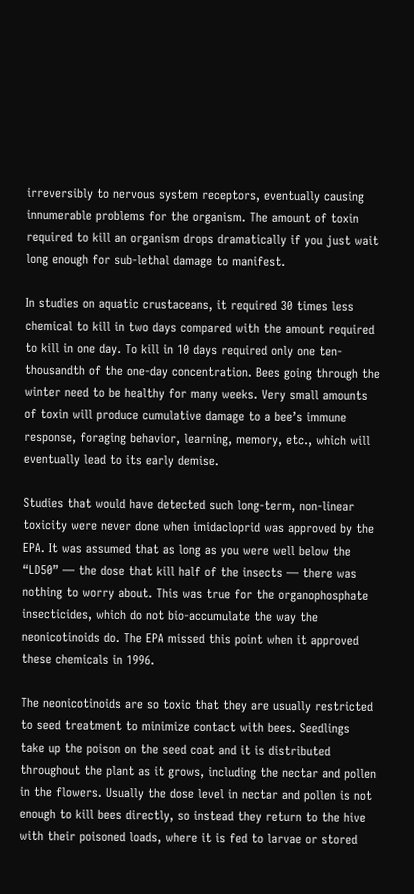irreversibly to nervous system receptors, eventually causing innumerable problems for the organism. The amount of toxin required to kill an organism drops dramatically if you just wait long enough for sub-lethal damage to manifest.

In studies on aquatic crustaceans, it required 30 times less chemical to kill in two days compared with the amount required to kill in one day. To kill in 10 days required only one ten-thousandth of the one-day concentration. Bees going through the winter need to be healthy for many weeks. Very small amounts of toxin will produce cumulative damage to a bee’s immune response, foraging behavior, learning, memory, etc., which will eventually lead to its early demise.

Studies that would have detected such long-term, non-linear toxicity were never done when imidacloprid was approved by the EPA. It was assumed that as long as you were well below the “LD50” — the dose that kill half of the insects — there was nothing to worry about. This was true for the organophosphate insecticides, which do not bio-accumulate the way the neonicotinoids do. The EPA missed this point when it approved these chemicals in 1996.

The neonicotinoids are so toxic that they are usually restricted to seed treatment to minimize contact with bees. Seedlings take up the poison on the seed coat and it is distributed throughout the plant as it grows, including the nectar and pollen in the flowers. Usually the dose level in nectar and pollen is not enough to kill bees directly, so instead they return to the hive with their poisoned loads, where it is fed to larvae or stored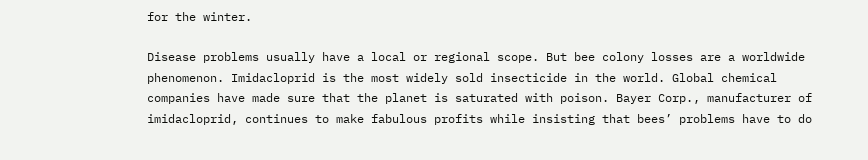for the winter.

Disease problems usually have a local or regional scope. But bee colony losses are a worldwide phenomenon. Imidacloprid is the most widely sold insecticide in the world. Global chemical companies have made sure that the planet is saturated with poison. Bayer Corp., manufacturer of imidacloprid, continues to make fabulous profits while insisting that bees’ problems have to do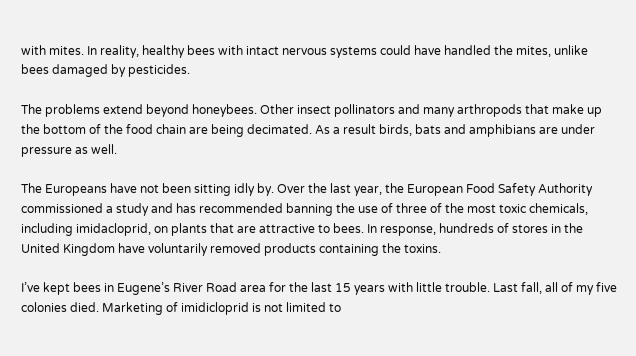with mites. In reality, healthy bees with intact nervous systems could have handled the mites, unlike bees damaged by pesticides.

The problems extend beyond honeybees. Other insect pollinators and many arthropods that make up the bottom of the food chain are being decimated. As a result birds, bats and amphibians are under pressure as well.

The Europeans have not been sitting idly by. Over the last year, the European Food Safety Authority commissioned a study and has recommended banning the use of three of the most toxic chemicals, including imidacloprid, on plants that are attractive to bees. In response, hundreds of stores in the United Kingdom have voluntarily removed products containing the toxins.

I’ve kept bees in Eugene’s River Road area for the last 15 years with little trouble. Last fall, all of my five colonies died. Marketing of imidicloprid is not limited to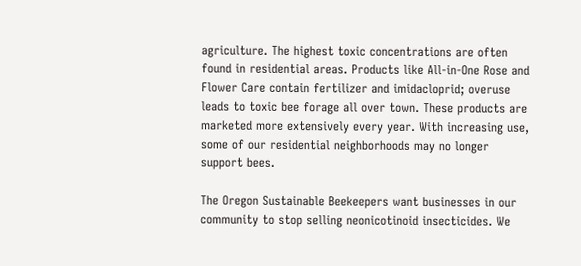agriculture. The highest toxic concentrations are often found in residential areas. Products like All-in-One Rose and Flower Care contain fertilizer and imidacloprid; overuse leads to toxic bee forage all over town. These products are marketed more extensively every year. With increasing use, some of our residential neighborhoods may no longer support bees.

The Oregon Sustainable Beekeepers want businesses in our community to stop selling neonicotinoid insecticides. We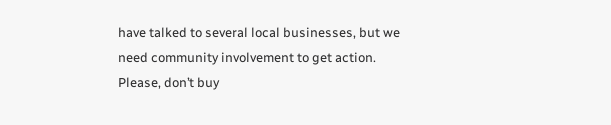have talked to several local businesses, but we need community involvement to get action. Please, don’t buy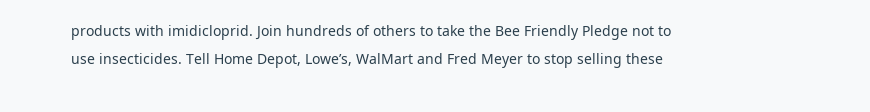products with imidicloprid. Join hundreds of others to take the Bee Friendly Pledge not to use insecticides. Tell Home Depot, Lowe’s, WalMart and Fred Meyer to stop selling these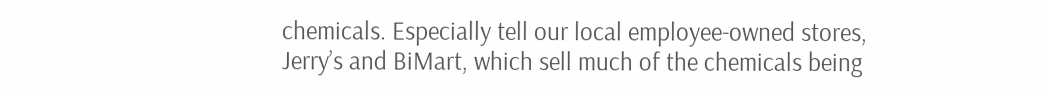chemicals. Especially tell our local employee-owned stores, Jerry’s and BiMart, which sell much of the chemicals being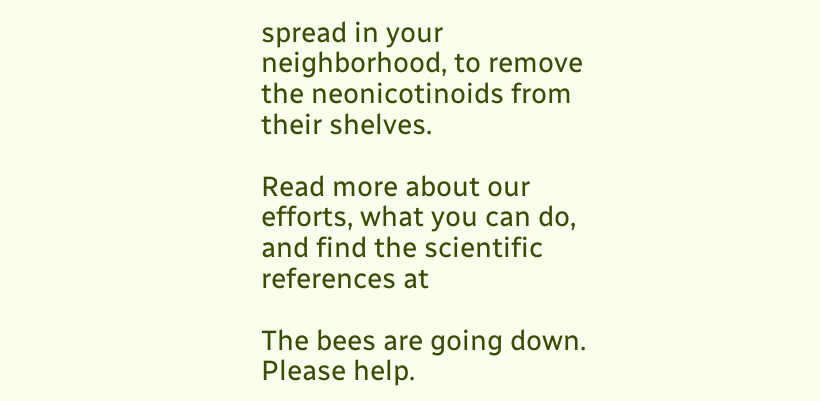spread in your neighborhood, to remove the neonicotinoids from their shelves.

Read more about our efforts, what you can do, and find the scientific references at

The bees are going down. Please help.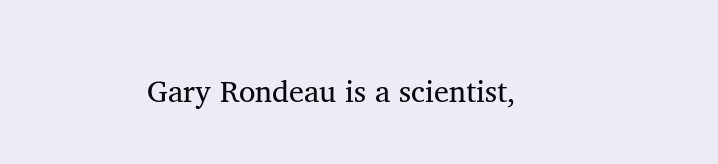Gary Rondeau is a scientist,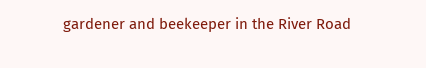gardener and beekeeper in the River Road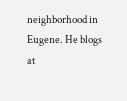neighborhood in Eugene. He blogs at